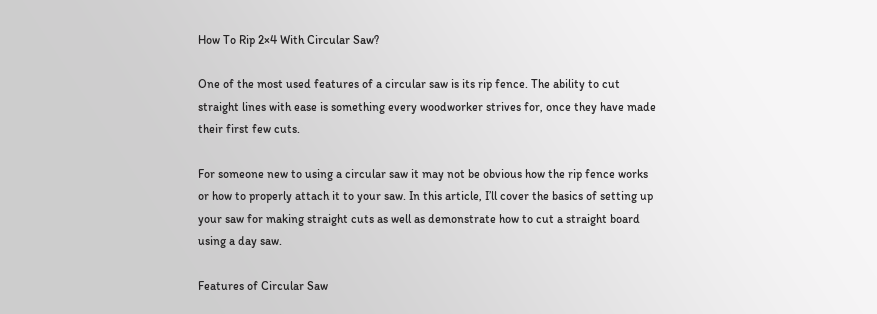How To Rip 2×4 With Circular Saw?

One of the most used features of a circular saw is its rip fence. The ability to cut straight lines with ease is something every woodworker strives for, once they have made their first few cuts.

For someone new to using a circular saw it may not be obvious how the rip fence works or how to properly attach it to your saw. In this article, I’ll cover the basics of setting up your saw for making straight cuts as well as demonstrate how to cut a straight board using a day saw.

Features of Circular Saw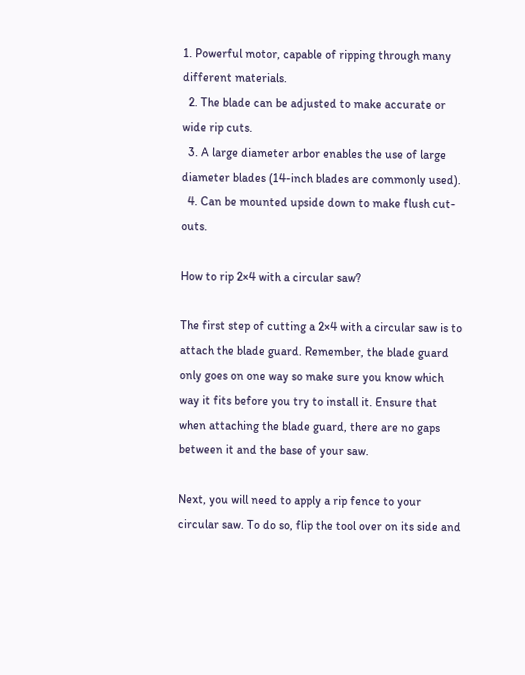1. Powerful motor, capable of ripping through many different materials.
  2. The blade can be adjusted to make accurate or wide rip cuts.
  3. A large diameter arbor enables the use of large diameter blades (14-inch blades are commonly used).
  4. Can be mounted upside down to make flush cut-outs.

How to rip 2×4 with a circular saw?

The first step of cutting a 2×4 with a circular saw is to attach the blade guard. Remember, the blade guard only goes on one way so make sure you know which way it fits before you try to install it. Ensure that when attaching the blade guard, there are no gaps between it and the base of your saw.

Next, you will need to apply a rip fence to your circular saw. To do so, flip the tool over on its side and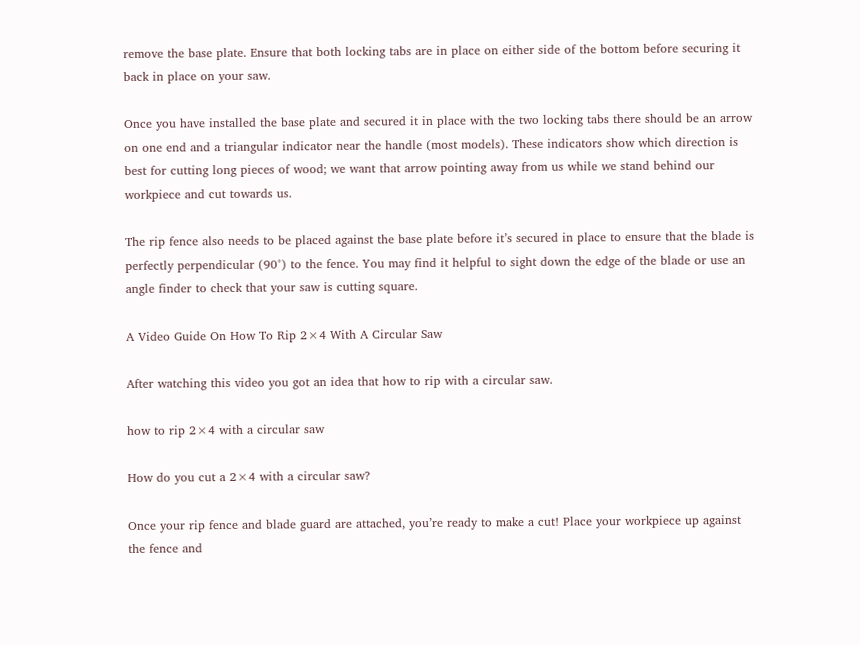remove the base plate. Ensure that both locking tabs are in place on either side of the bottom before securing it back in place on your saw.

Once you have installed the base plate and secured it in place with the two locking tabs there should be an arrow on one end and a triangular indicator near the handle (most models). These indicators show which direction is best for cutting long pieces of wood; we want that arrow pointing away from us while we stand behind our workpiece and cut towards us.

The rip fence also needs to be placed against the base plate before it’s secured in place to ensure that the blade is perfectly perpendicular (90°) to the fence. You may find it helpful to sight down the edge of the blade or use an angle finder to check that your saw is cutting square.

A Video Guide On How To Rip 2×4 With A Circular Saw

After watching this video you got an idea that how to rip with a circular saw.

how to rip 2×4 with a circular saw

How do you cut a 2×4 with a circular saw?

Once your rip fence and blade guard are attached, you’re ready to make a cut! Place your workpiece up against the fence and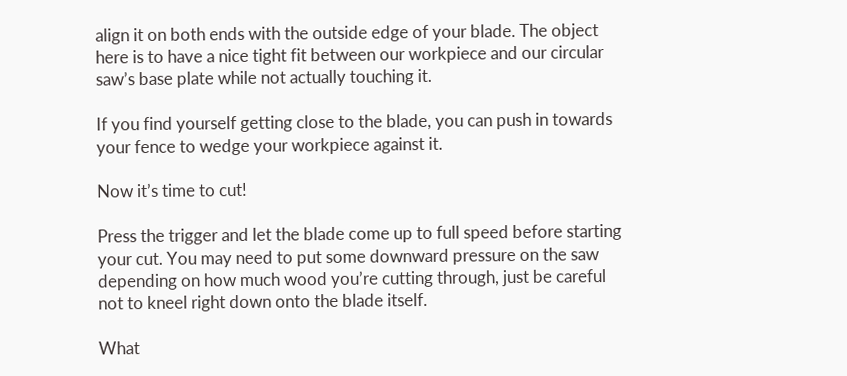align it on both ends with the outside edge of your blade. The object here is to have a nice tight fit between our workpiece and our circular saw’s base plate while not actually touching it.

If you find yourself getting close to the blade, you can push in towards your fence to wedge your workpiece against it.

Now it’s time to cut!

Press the trigger and let the blade come up to full speed before starting your cut. You may need to put some downward pressure on the saw depending on how much wood you’re cutting through, just be careful not to kneel right down onto the blade itself.

What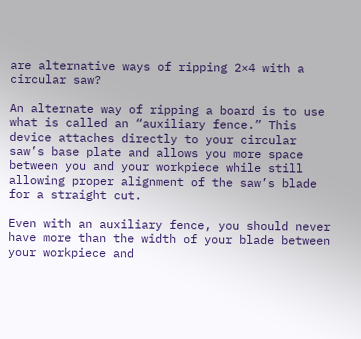are alternative ways of ripping 2×4 with a circular saw?

An alternate way of ripping a board is to use what is called an “auxiliary fence.” This device attaches directly to your circular saw’s base plate and allows you more space between you and your workpiece while still allowing proper alignment of the saw’s blade for a straight cut.

Even with an auxiliary fence, you should never have more than the width of your blade between your workpiece and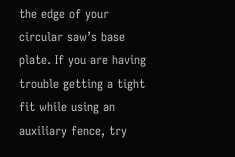the edge of your circular saw’s base plate. If you are having trouble getting a tight fit while using an auxiliary fence, try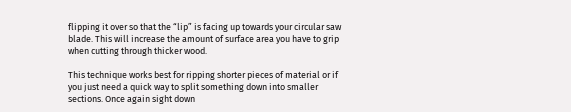flipping it over so that the “lip” is facing up towards your circular saw blade. This will increase the amount of surface area you have to grip when cutting through thicker wood.

This technique works best for ripping shorter pieces of material or if you just need a quick way to split something down into smaller sections. Once again sight down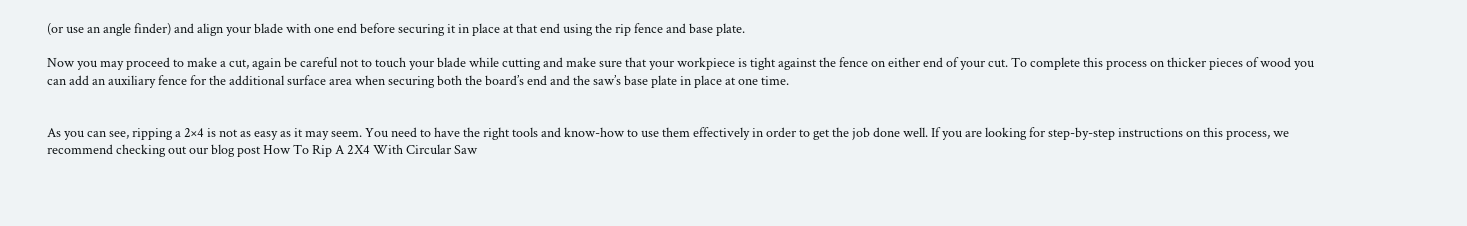(or use an angle finder) and align your blade with one end before securing it in place at that end using the rip fence and base plate.

Now you may proceed to make a cut, again be careful not to touch your blade while cutting and make sure that your workpiece is tight against the fence on either end of your cut. To complete this process on thicker pieces of wood you can add an auxiliary fence for the additional surface area when securing both the board’s end and the saw’s base plate in place at one time.


As you can see, ripping a 2×4 is not as easy as it may seem. You need to have the right tools and know-how to use them effectively in order to get the job done well. If you are looking for step-by-step instructions on this process, we recommend checking out our blog post How To Rip A 2X4 With Circular Saw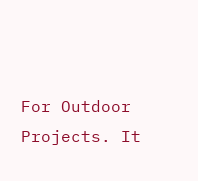For Outdoor Projects. It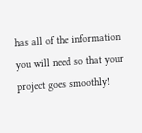has all of the information you will need so that your project goes smoothly!